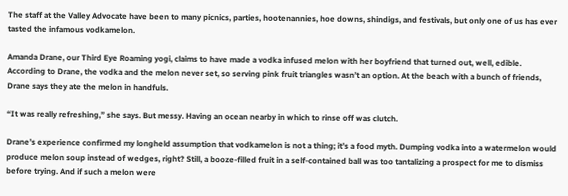The staff at the Valley Advocate have been to many picnics, parties, hootenannies, hoe downs, shindigs, and festivals, but only one of us has ever tasted the infamous vodkamelon.

Amanda Drane, our Third Eye Roaming yogi, claims to have made a vodka infused melon with her boyfriend that turned out, well, edible. According to Drane, the vodka and the melon never set, so serving pink fruit triangles wasn’t an option. At the beach with a bunch of friends, Drane says they ate the melon in handfuls.

“It was really refreshing,” she says. But messy. Having an ocean nearby in which to rinse off was clutch.

Drane’s experience confirmed my longheld assumption that vodkamelon is not a thing; it’s a food myth. Dumping vodka into a watermelon would produce melon soup instead of wedges, right? Still, a booze-filled fruit in a self-contained ball was too tantalizing a prospect for me to dismiss before trying. And if such a melon were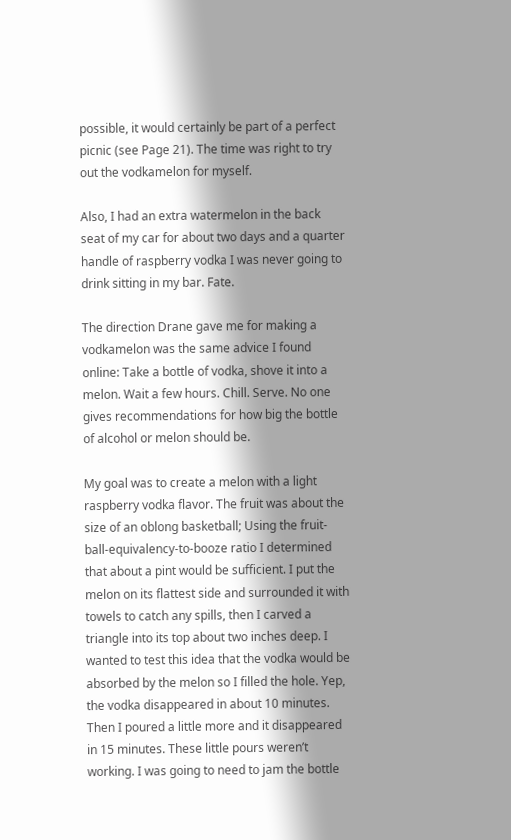possible, it would certainly be part of a perfect picnic (see Page 21). The time was right to try out the vodkamelon for myself.

Also, I had an extra watermelon in the back seat of my car for about two days and a quarter handle of raspberry vodka I was never going to drink sitting in my bar. Fate.

The direction Drane gave me for making a vodkamelon was the same advice I found online: Take a bottle of vodka, shove it into a melon. Wait a few hours. Chill. Serve. No one gives recommendations for how big the bottle of alcohol or melon should be.

My goal was to create a melon with a light raspberry vodka flavor. The fruit was about the size of an oblong basketball; Using the fruit-ball-equivalency-to-booze ratio I determined that about a pint would be sufficient. I put the melon on its flattest side and surrounded it with towels to catch any spills, then I carved a triangle into its top about two inches deep. I wanted to test this idea that the vodka would be absorbed by the melon so I filled the hole. Yep, the vodka disappeared in about 10 minutes. Then I poured a little more and it disappeared in 15 minutes. These little pours weren’t working. I was going to need to jam the bottle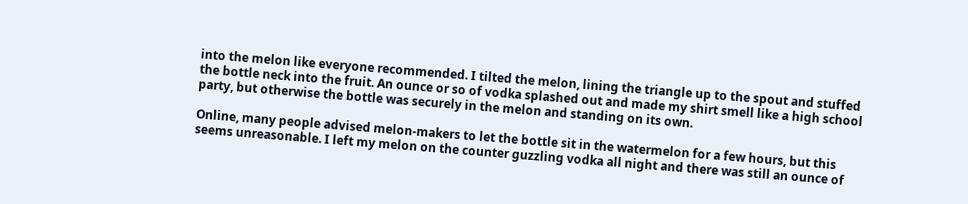into the melon like everyone recommended. I tilted the melon, lining the triangle up to the spout and stuffed the bottle neck into the fruit. An ounce or so of vodka splashed out and made my shirt smell like a high school party, but otherwise the bottle was securely in the melon and standing on its own.

Online, many people advised melon-makers to let the bottle sit in the watermelon for a few hours, but this seems unreasonable. I left my melon on the counter guzzling vodka all night and there was still an ounce of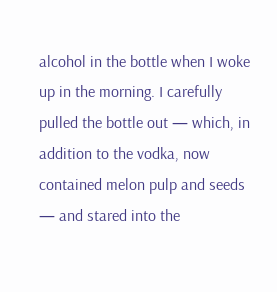alcohol in the bottle when I woke up in the morning. I carefully pulled the bottle out — which, in addition to the vodka, now contained melon pulp and seeds — and stared into the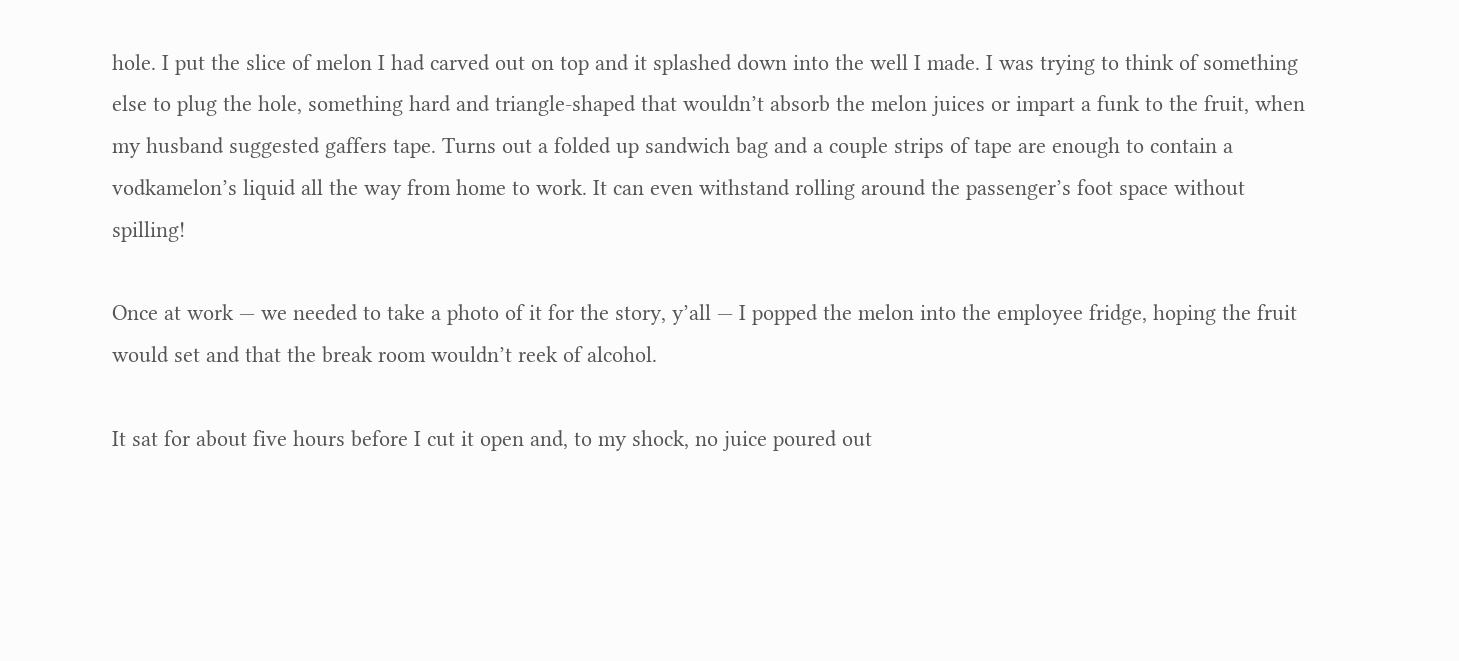hole. I put the slice of melon I had carved out on top and it splashed down into the well I made. I was trying to think of something else to plug the hole, something hard and triangle-shaped that wouldn’t absorb the melon juices or impart a funk to the fruit, when my husband suggested gaffers tape. Turns out a folded up sandwich bag and a couple strips of tape are enough to contain a vodkamelon’s liquid all the way from home to work. It can even withstand rolling around the passenger’s foot space without spilling!

Once at work — we needed to take a photo of it for the story, y’all — I popped the melon into the employee fridge, hoping the fruit would set and that the break room wouldn’t reek of alcohol.

It sat for about five hours before I cut it open and, to my shock, no juice poured out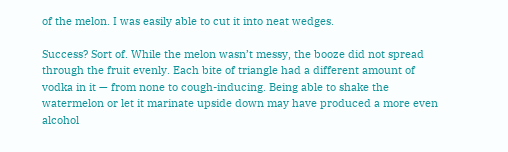of the melon. I was easily able to cut it into neat wedges.

Success? Sort of. While the melon wasn’t messy, the booze did not spread through the fruit evenly. Each bite of triangle had a different amount of vodka in it — from none to cough-inducing. Being able to shake the watermelon or let it marinate upside down may have produced a more even alcohol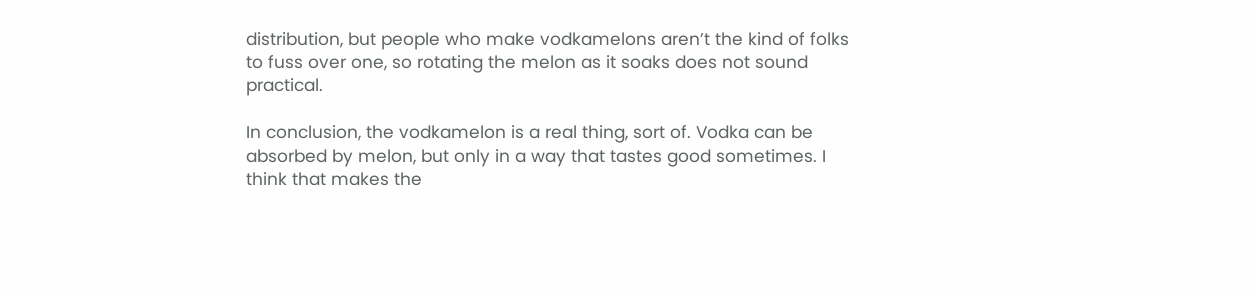distribution, but people who make vodkamelons aren’t the kind of folks to fuss over one, so rotating the melon as it soaks does not sound practical.

In conclusion, the vodkamelon is a real thing, sort of. Vodka can be absorbed by melon, but only in a way that tastes good sometimes. I think that makes the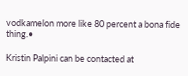vodkamelon more like 80 percent a bona fide thing.•

Kristin Palpini can be contacted at